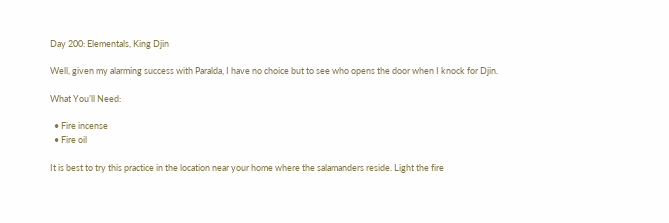Day 200: Elementals, King Djin

Well, given my alarming success with Paralda, I have no choice but to see who opens the door when I knock for Djin.

What You’ll Need:

  • Fire incense
  • Fire oil

It is best to try this practice in the location near your home where the salamanders reside. Light the fire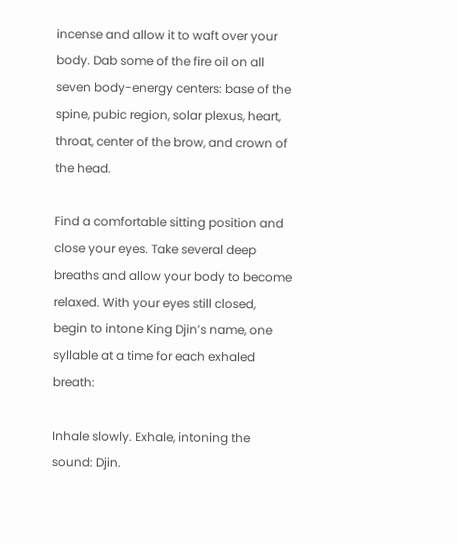incense and allow it to waft over your body. Dab some of the fire oil on all seven body-energy centers: base of the spine, pubic region, solar plexus, heart, throat, center of the brow, and crown of the head.

Find a comfortable sitting position and close your eyes. Take several deep breaths and allow your body to become relaxed. With your eyes still closed, begin to intone King Djin’s name, one syllable at a time for each exhaled breath:

Inhale slowly. Exhale, intoning the sound: Djin.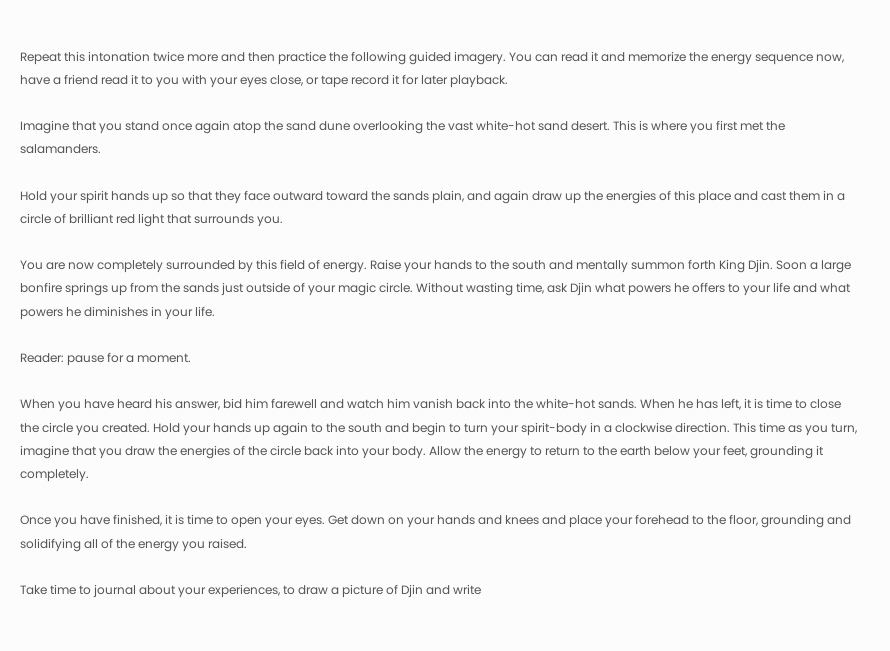Repeat this intonation twice more and then practice the following guided imagery. You can read it and memorize the energy sequence now, have a friend read it to you with your eyes close, or tape record it for later playback.

Imagine that you stand once again atop the sand dune overlooking the vast white-hot sand desert. This is where you first met the salamanders.

Hold your spirit hands up so that they face outward toward the sands plain, and again draw up the energies of this place and cast them in a circle of brilliant red light that surrounds you.

You are now completely surrounded by this field of energy. Raise your hands to the south and mentally summon forth King Djin. Soon a large bonfire springs up from the sands just outside of your magic circle. Without wasting time, ask Djin what powers he offers to your life and what powers he diminishes in your life.

Reader: pause for a moment.

When you have heard his answer, bid him farewell and watch him vanish back into the white-hot sands. When he has left, it is time to close the circle you created. Hold your hands up again to the south and begin to turn your spirit-body in a clockwise direction. This time as you turn, imagine that you draw the energies of the circle back into your body. Allow the energy to return to the earth below your feet, grounding it completely.

Once you have finished, it is time to open your eyes. Get down on your hands and knees and place your forehead to the floor, grounding and solidifying all of the energy you raised.

Take time to journal about your experiences, to draw a picture of Djin and write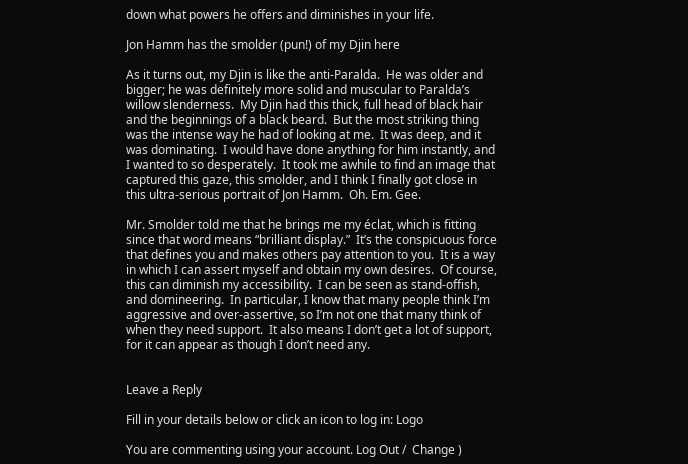down what powers he offers and diminishes in your life.

Jon Hamm has the smolder (pun!) of my Djin here

As it turns out, my Djin is like the anti-Paralda.  He was older and bigger; he was definitely more solid and muscular to Paralda’s willow slenderness.  My Djin had this thick, full head of black hair and the beginnings of a black beard.  But the most striking thing was the intense way he had of looking at me.  It was deep, and it was dominating.  I would have done anything for him instantly, and I wanted to so desperately.  It took me awhile to find an image that captured this gaze, this smolder, and I think I finally got close in this ultra-serious portrait of Jon Hamm.  Oh. Em. Gee.

Mr. Smolder told me that he brings me my éclat, which is fitting since that word means “brilliant display.”  It’s the conspicuous force that defines you and makes others pay attention to you.  It is a way in which I can assert myself and obtain my own desires.  Of course, this can diminish my accessibility.  I can be seen as stand-offish, and domineering.  In particular, I know that many people think I’m aggressive and over-assertive, so I’m not one that many think of when they need support.  It also means I don’t get a lot of support, for it can appear as though I don’t need any.


Leave a Reply

Fill in your details below or click an icon to log in: Logo

You are commenting using your account. Log Out /  Change )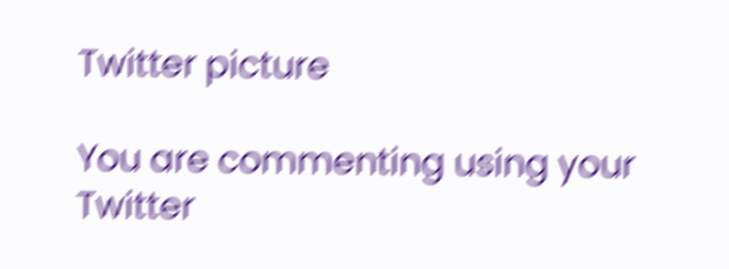Twitter picture

You are commenting using your Twitter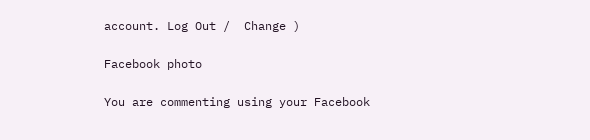account. Log Out /  Change )

Facebook photo

You are commenting using your Facebook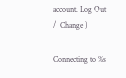account. Log Out /  Change )

Connecting to %s